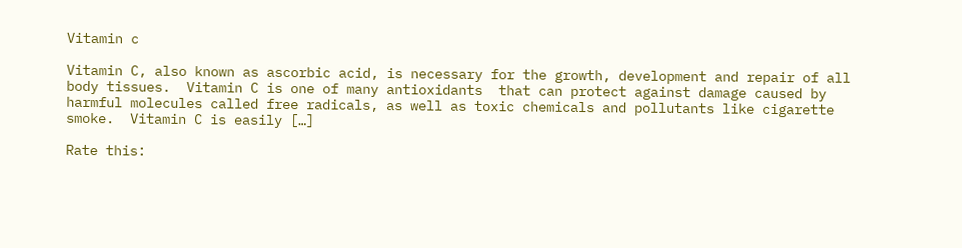Vitamin c

Vitamin C, also known as ascorbic acid, is necessary for the growth, development and repair of all body tissues.  Vitamin C is one of many antioxidants  that can protect against damage caused by harmful molecules called free radicals, as well as toxic chemicals and pollutants like cigarette smoke.  Vitamin C is easily […]

Rate this: